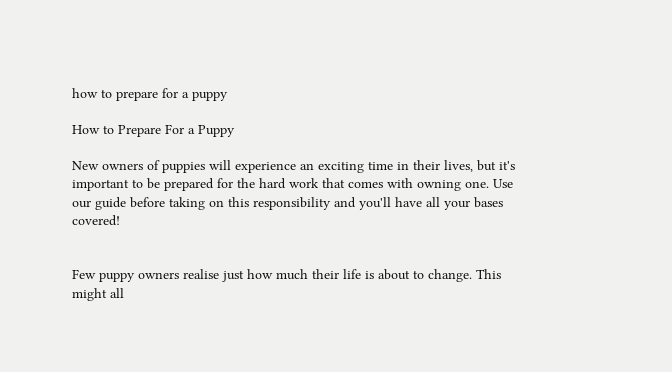how to prepare for a puppy

How to Prepare For a Puppy

New owners of puppies will experience an exciting time in their lives, but it's important to be prepared for the hard work that comes with owning one. Use our guide before taking on this responsibility and you'll have all your bases covered!


Few puppy owners realise just how much their life is about to change. This might all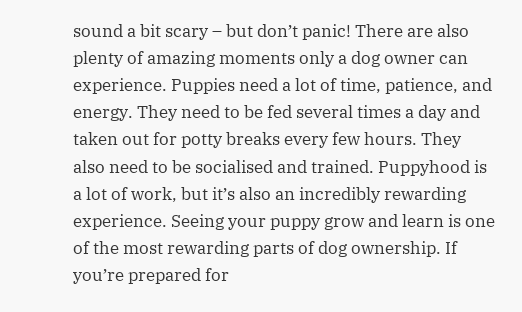sound a bit scary – but don’t panic! There are also plenty of amazing moments only a dog owner can experience. Puppies need a lot of time, patience, and energy. They need to be fed several times a day and taken out for potty breaks every few hours. They also need to be socialised and trained. Puppyhood is a lot of work, but it’s also an incredibly rewarding experience. Seeing your puppy grow and learn is one of the most rewarding parts of dog ownership. If you’re prepared for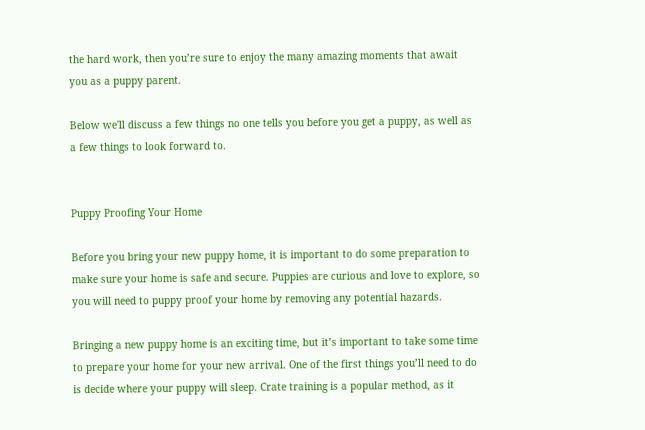the hard work, then you’re sure to enjoy the many amazing moments that await you as a puppy parent.

Below we'll discuss a few things no one tells you before you get a puppy, as well as a few things to look forward to.


Puppy Proofing Your Home

Before you bring your new puppy home, it is important to do some preparation to make sure your home is safe and secure. Puppies are curious and love to explore, so you will need to puppy proof your home by removing any potential hazards.

Bringing a new puppy home is an exciting time, but it’s important to take some time to prepare your home for your new arrival. One of the first things you’ll need to do is decide where your puppy will sleep. Crate training is a popular method, as it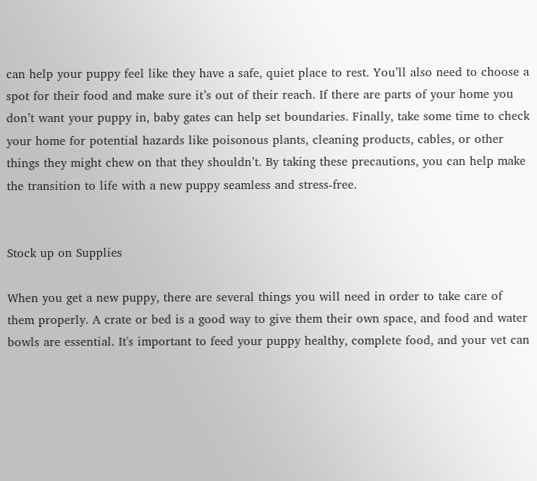can help your puppy feel like they have a safe, quiet place to rest. You’ll also need to choose a spot for their food and make sure it’s out of their reach. If there are parts of your home you don’t want your puppy in, baby gates can help set boundaries. Finally, take some time to check your home for potential hazards like poisonous plants, cleaning products, cables, or other things they might chew on that they shouldn’t. By taking these precautions, you can help make the transition to life with a new puppy seamless and stress-free.


Stock up on Supplies

When you get a new puppy, there are several things you will need in order to take care of them properly. A crate or bed is a good way to give them their own space, and food and water bowls are essential. It's important to feed your puppy healthy, complete food, and your vet can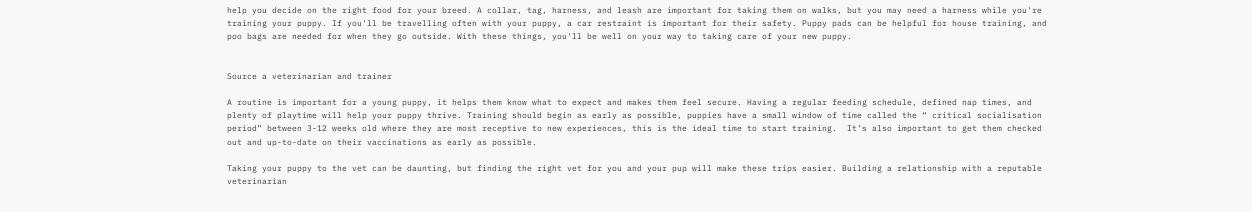help you decide on the right food for your breed. A collar, tag, harness, and leash are important for taking them on walks, but you may need a harness while you're training your puppy. If you'll be travelling often with your puppy, a car restraint is important for their safety. Puppy pads can be helpful for house training, and poo bags are needed for when they go outside. With these things, you'll be well on your way to taking care of your new puppy.


Source a veterinarian and trainer

A routine is important for a young puppy, it helps them know what to expect and makes them feel secure. Having a regular feeding schedule, defined nap times, and plenty of playtime will help your puppy thrive. Training should begin as early as possible, puppies have a small window of time called the “ critical socialisation period” between 3-12 weeks old where they are most receptive to new experiences, this is the ideal time to start training.  It’s also important to get them checked out and up-to-date on their vaccinations as early as possible.

Taking your puppy to the vet can be daunting, but finding the right vet for you and your pup will make these trips easier. Building a relationship with a reputable veterinarian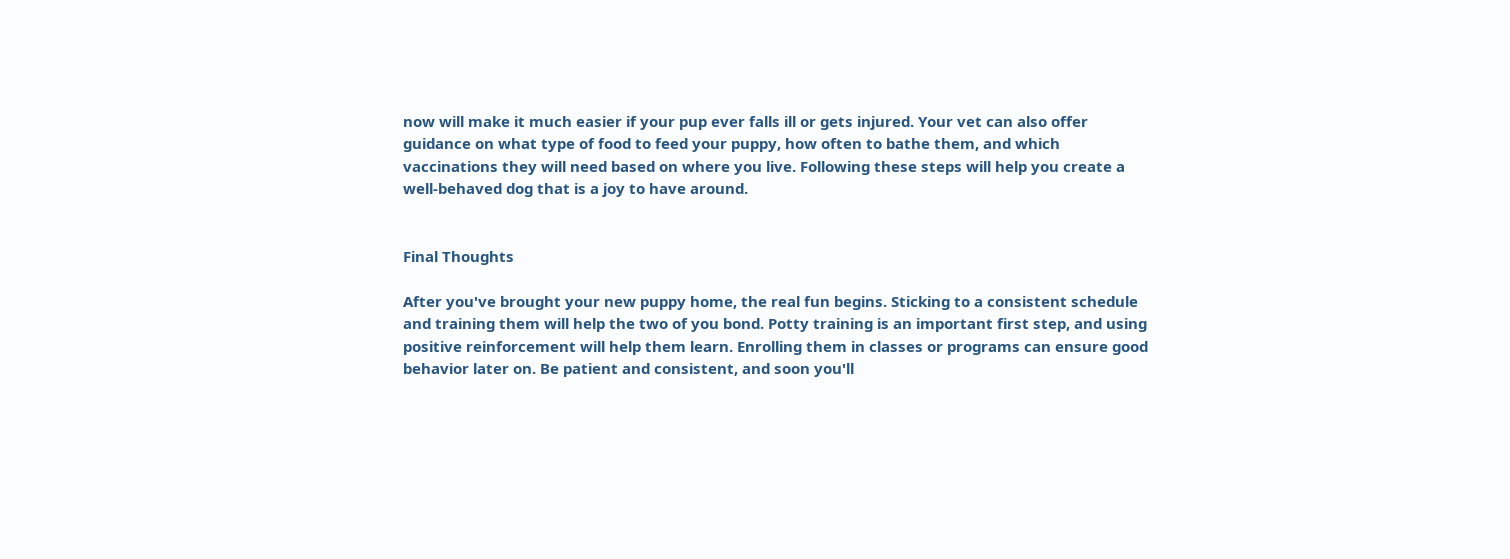now will make it much easier if your pup ever falls ill or gets injured. Your vet can also offer guidance on what type of food to feed your puppy, how often to bathe them, and which vaccinations they will need based on where you live. Following these steps will help you create a well-behaved dog that is a joy to have around.


Final Thoughts

After you've brought your new puppy home, the real fun begins. Sticking to a consistent schedule and training them will help the two of you bond. Potty training is an important first step, and using positive reinforcement will help them learn. Enrolling them in classes or programs can ensure good behavior later on. Be patient and consistent, and soon you'll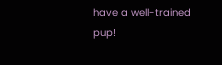have a well-trained pup!